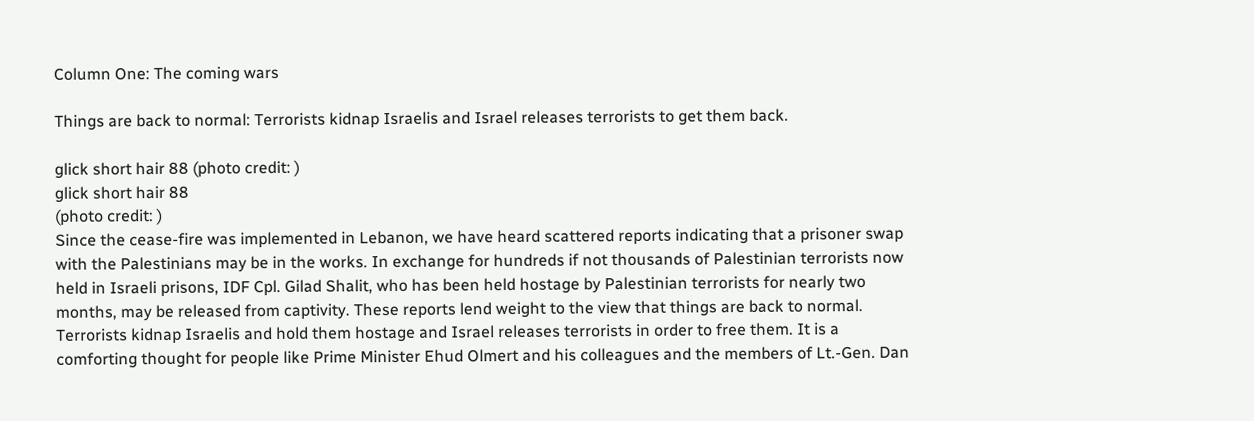Column One: The coming wars

Things are back to normal: Terrorists kidnap Israelis and Israel releases terrorists to get them back.

glick short hair 88 (photo credit: )
glick short hair 88
(photo credit: )
Since the cease-fire was implemented in Lebanon, we have heard scattered reports indicating that a prisoner swap with the Palestinians may be in the works. In exchange for hundreds if not thousands of Palestinian terrorists now held in Israeli prisons, IDF Cpl. Gilad Shalit, who has been held hostage by Palestinian terrorists for nearly two months, may be released from captivity. These reports lend weight to the view that things are back to normal. Terrorists kidnap Israelis and hold them hostage and Israel releases terrorists in order to free them. It is a comforting thought for people like Prime Minister Ehud Olmert and his colleagues and the members of Lt.-Gen. Dan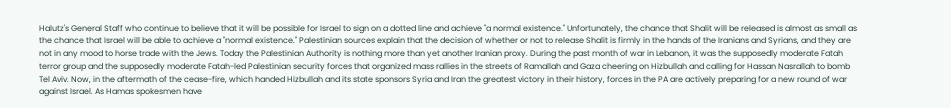Halutz's General Staff who continue to believe that it will be possible for Israel to sign on a dotted line and achieve "a normal existence." Unfortunately, the chance that Shalit will be released is almost as small as the chance that Israel will be able to achieve a "normal existence." Palestinian sources explain that the decision of whether or not to release Shalit is firmly in the hands of the Iranians and Syrians, and they are not in any mood to horse trade with the Jews. Today the Palestinian Authority is nothing more than yet another Iranian proxy. During the past month of war in Lebanon, it was the supposedly moderate Fatah terror group and the supposedly moderate Fatah-led Palestinian security forces that organized mass rallies in the streets of Ramallah and Gaza cheering on Hizbullah and calling for Hassan Nasrallah to bomb Tel Aviv. Now, in the aftermath of the cease-fire, which handed Hizbullah and its state sponsors Syria and Iran the greatest victory in their history, forces in the PA are actively preparing for a new round of war against Israel. As Hamas spokesmen have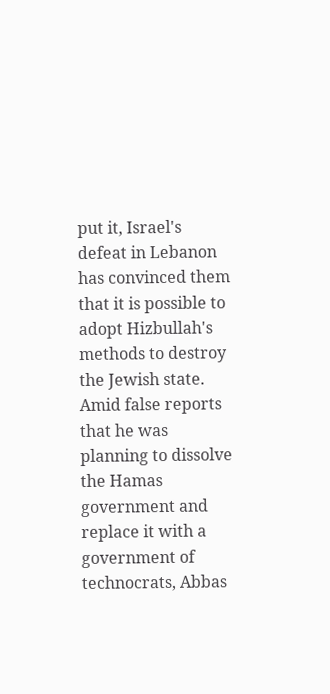put it, Israel's defeat in Lebanon has convinced them that it is possible to adopt Hizbullah's methods to destroy the Jewish state. Amid false reports that he was planning to dissolve the Hamas government and replace it with a government of technocrats, Abbas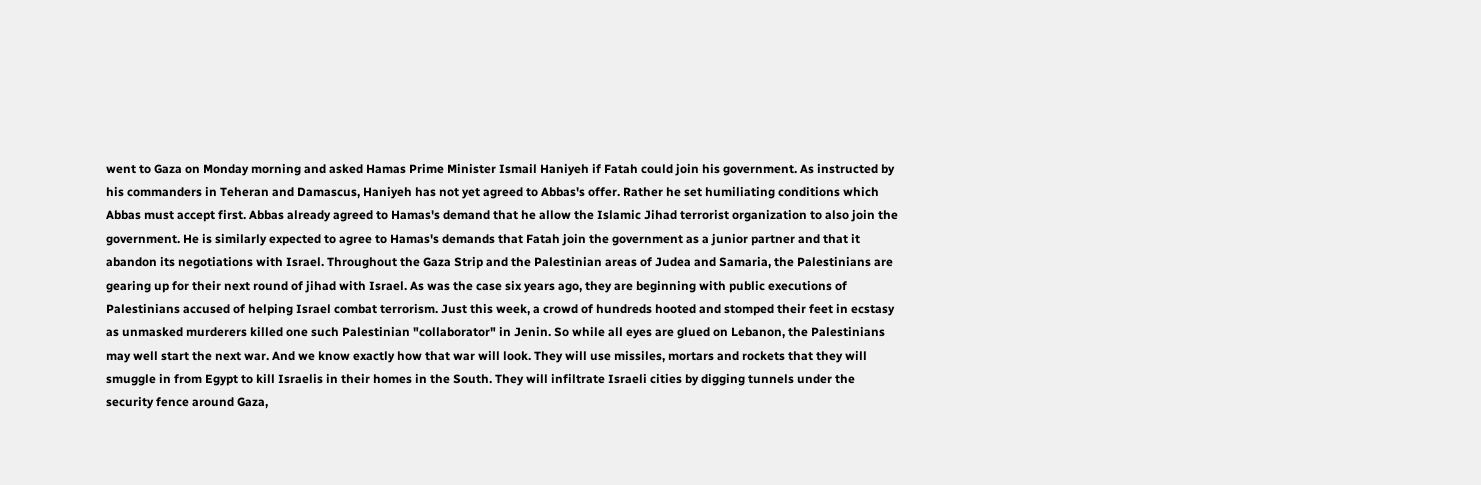went to Gaza on Monday morning and asked Hamas Prime Minister Ismail Haniyeh if Fatah could join his government. As instructed by his commanders in Teheran and Damascus, Haniyeh has not yet agreed to Abbas's offer. Rather he set humiliating conditions which Abbas must accept first. Abbas already agreed to Hamas's demand that he allow the Islamic Jihad terrorist organization to also join the government. He is similarly expected to agree to Hamas's demands that Fatah join the government as a junior partner and that it abandon its negotiations with Israel. Throughout the Gaza Strip and the Palestinian areas of Judea and Samaria, the Palestinians are gearing up for their next round of jihad with Israel. As was the case six years ago, they are beginning with public executions of Palestinians accused of helping Israel combat terrorism. Just this week, a crowd of hundreds hooted and stomped their feet in ecstasy as unmasked murderers killed one such Palestinian "collaborator" in Jenin. So while all eyes are glued on Lebanon, the Palestinians may well start the next war. And we know exactly how that war will look. They will use missiles, mortars and rockets that they will smuggle in from Egypt to kill Israelis in their homes in the South. They will infiltrate Israeli cities by digging tunnels under the security fence around Gaza,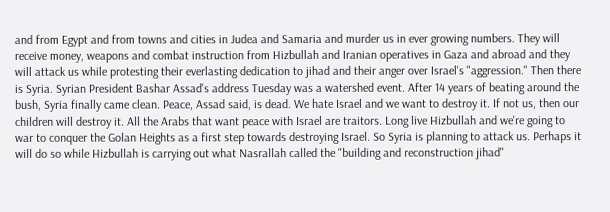and from Egypt and from towns and cities in Judea and Samaria and murder us in ever growing numbers. They will receive money, weapons and combat instruction from Hizbullah and Iranian operatives in Gaza and abroad and they will attack us while protesting their everlasting dedication to jihad and their anger over Israel's "aggression." Then there is Syria. Syrian President Bashar Assad's address Tuesday was a watershed event. After 14 years of beating around the bush, Syria finally came clean. Peace, Assad said, is dead. We hate Israel and we want to destroy it. If not us, then our children will destroy it. All the Arabs that want peace with Israel are traitors. Long live Hizbullah and we're going to war to conquer the Golan Heights as a first step towards destroying Israel. So Syria is planning to attack us. Perhaps it will do so while Hizbullah is carrying out what Nasrallah called the "building and reconstruction jihad"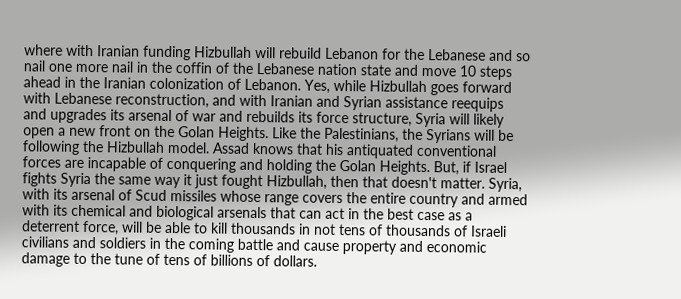where with Iranian funding Hizbullah will rebuild Lebanon for the Lebanese and so nail one more nail in the coffin of the Lebanese nation state and move 10 steps ahead in the Iranian colonization of Lebanon. Yes, while Hizbullah goes forward with Lebanese reconstruction, and with Iranian and Syrian assistance reequips and upgrades its arsenal of war and rebuilds its force structure, Syria will likely open a new front on the Golan Heights. Like the Palestinians, the Syrians will be following the Hizbullah model. Assad knows that his antiquated conventional forces are incapable of conquering and holding the Golan Heights. But, if Israel fights Syria the same way it just fought Hizbullah, then that doesn't matter. Syria, with its arsenal of Scud missiles whose range covers the entire country and armed with its chemical and biological arsenals that can act in the best case as a deterrent force, will be able to kill thousands in not tens of thousands of Israeli civilians and soldiers in the coming battle and cause property and economic damage to the tune of tens of billions of dollars.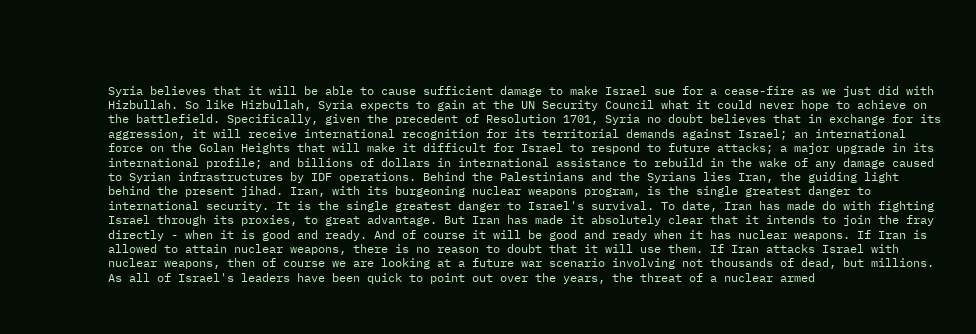Syria believes that it will be able to cause sufficient damage to make Israel sue for a cease-fire as we just did with Hizbullah. So like Hizbullah, Syria expects to gain at the UN Security Council what it could never hope to achieve on the battlefield. Specifically, given the precedent of Resolution 1701, Syria no doubt believes that in exchange for its aggression, it will receive international recognition for its territorial demands against Israel; an international force on the Golan Heights that will make it difficult for Israel to respond to future attacks; a major upgrade in its international profile; and billions of dollars in international assistance to rebuild in the wake of any damage caused to Syrian infrastructures by IDF operations. Behind the Palestinians and the Syrians lies Iran, the guiding light behind the present jihad. Iran, with its burgeoning nuclear weapons program, is the single greatest danger to international security. It is the single greatest danger to Israel's survival. To date, Iran has made do with fighting Israel through its proxies, to great advantage. But Iran has made it absolutely clear that it intends to join the fray directly - when it is good and ready. And of course it will be good and ready when it has nuclear weapons. If Iran is allowed to attain nuclear weapons, there is no reason to doubt that it will use them. If Iran attacks Israel with nuclear weapons, then of course we are looking at a future war scenario involving not thousands of dead, but millions. As all of Israel's leaders have been quick to point out over the years, the threat of a nuclear armed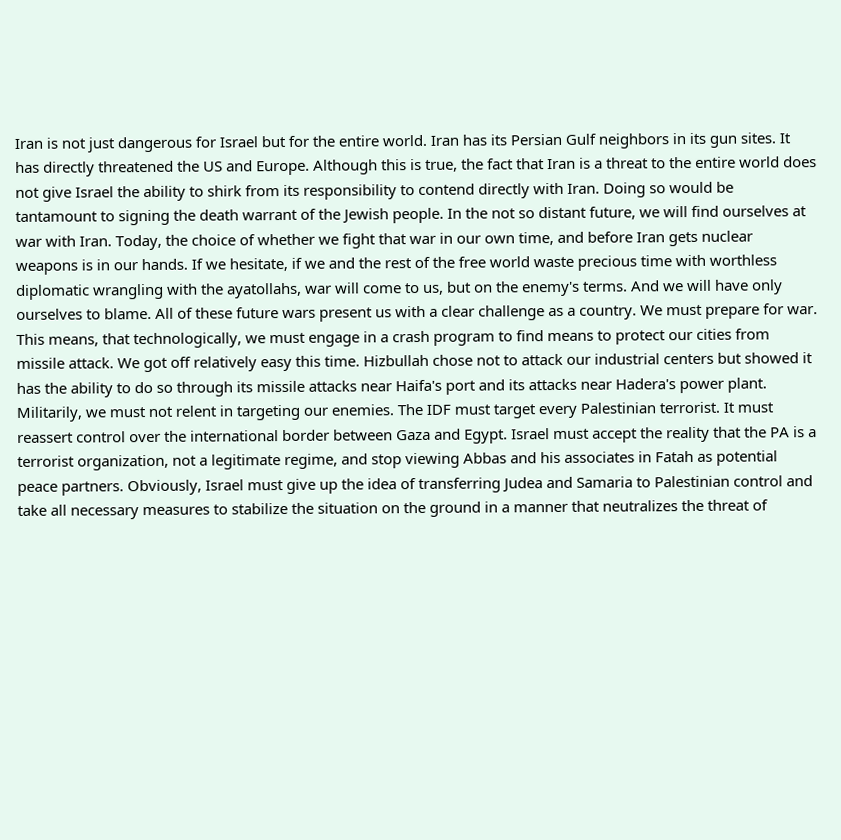Iran is not just dangerous for Israel but for the entire world. Iran has its Persian Gulf neighbors in its gun sites. It has directly threatened the US and Europe. Although this is true, the fact that Iran is a threat to the entire world does not give Israel the ability to shirk from its responsibility to contend directly with Iran. Doing so would be tantamount to signing the death warrant of the Jewish people. In the not so distant future, we will find ourselves at war with Iran. Today, the choice of whether we fight that war in our own time, and before Iran gets nuclear weapons is in our hands. If we hesitate, if we and the rest of the free world waste precious time with worthless diplomatic wrangling with the ayatollahs, war will come to us, but on the enemy's terms. And we will have only ourselves to blame. All of these future wars present us with a clear challenge as a country. We must prepare for war. This means, that technologically, we must engage in a crash program to find means to protect our cities from missile attack. We got off relatively easy this time. Hizbullah chose not to attack our industrial centers but showed it has the ability to do so through its missile attacks near Haifa's port and its attacks near Hadera's power plant. Militarily, we must not relent in targeting our enemies. The IDF must target every Palestinian terrorist. It must reassert control over the international border between Gaza and Egypt. Israel must accept the reality that the PA is a terrorist organization, not a legitimate regime, and stop viewing Abbas and his associates in Fatah as potential peace partners. Obviously, Israel must give up the idea of transferring Judea and Samaria to Palestinian control and take all necessary measures to stabilize the situation on the ground in a manner that neutralizes the threat of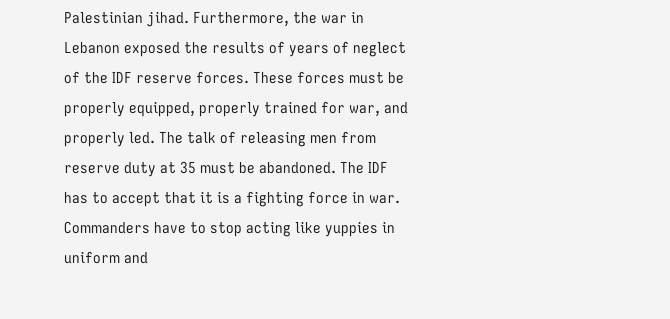Palestinian jihad. Furthermore, the war in Lebanon exposed the results of years of neglect of the IDF reserve forces. These forces must be properly equipped, properly trained for war, and properly led. The talk of releasing men from reserve duty at 35 must be abandoned. The IDF has to accept that it is a fighting force in war. Commanders have to stop acting like yuppies in uniform and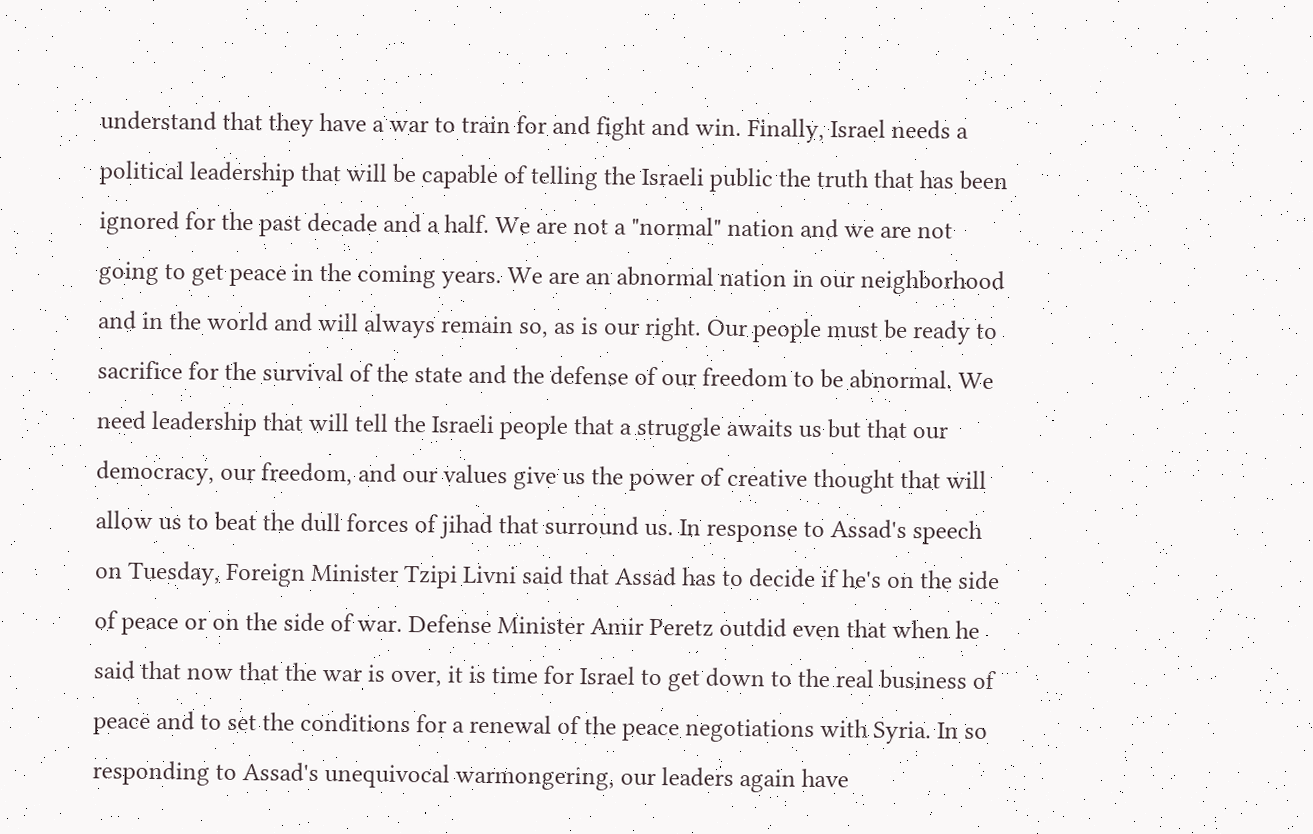understand that they have a war to train for and fight and win. Finally, Israel needs a political leadership that will be capable of telling the Israeli public the truth that has been ignored for the past decade and a half. We are not a "normal" nation and we are not going to get peace in the coming years. We are an abnormal nation in our neighborhood and in the world and will always remain so, as is our right. Our people must be ready to sacrifice for the survival of the state and the defense of our freedom to be abnormal. We need leadership that will tell the Israeli people that a struggle awaits us but that our democracy, our freedom, and our values give us the power of creative thought that will allow us to beat the dull forces of jihad that surround us. In response to Assad's speech on Tuesday, Foreign Minister Tzipi Livni said that Assad has to decide if he's on the side of peace or on the side of war. Defense Minister Amir Peretz outdid even that when he said that now that the war is over, it is time for Israel to get down to the real business of peace and to set the conditions for a renewal of the peace negotiations with Syria. In so responding to Assad's unequivocal warmongering, our leaders again have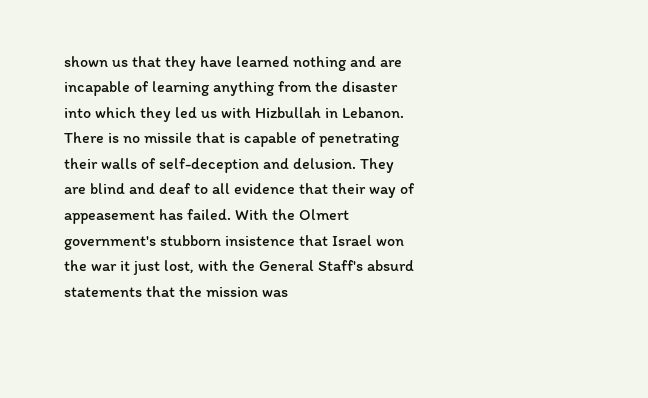shown us that they have learned nothing and are incapable of learning anything from the disaster into which they led us with Hizbullah in Lebanon. There is no missile that is capable of penetrating their walls of self-deception and delusion. They are blind and deaf to all evidence that their way of appeasement has failed. With the Olmert government's stubborn insistence that Israel won the war it just lost, with the General Staff's absurd statements that the mission was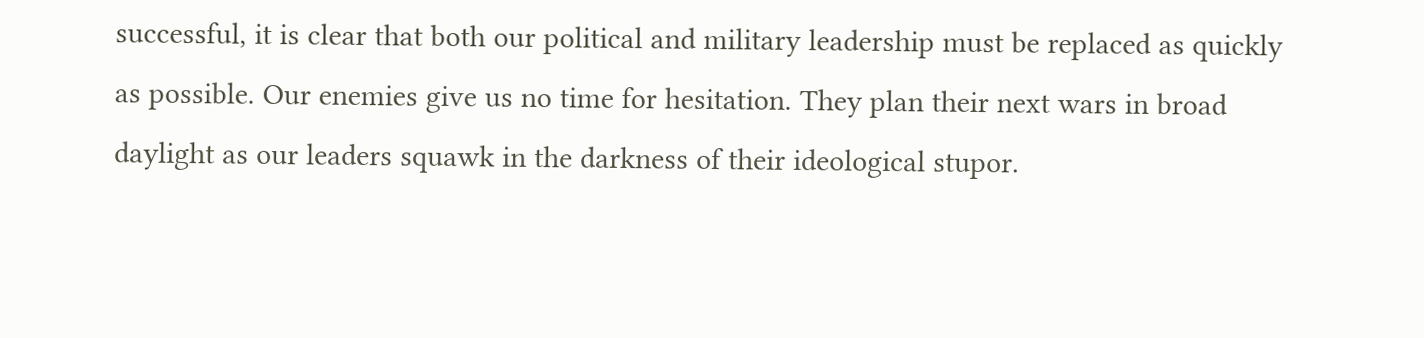successful, it is clear that both our political and military leadership must be replaced as quickly as possible. Our enemies give us no time for hesitation. They plan their next wars in broad daylight as our leaders squawk in the darkness of their ideological stupor.